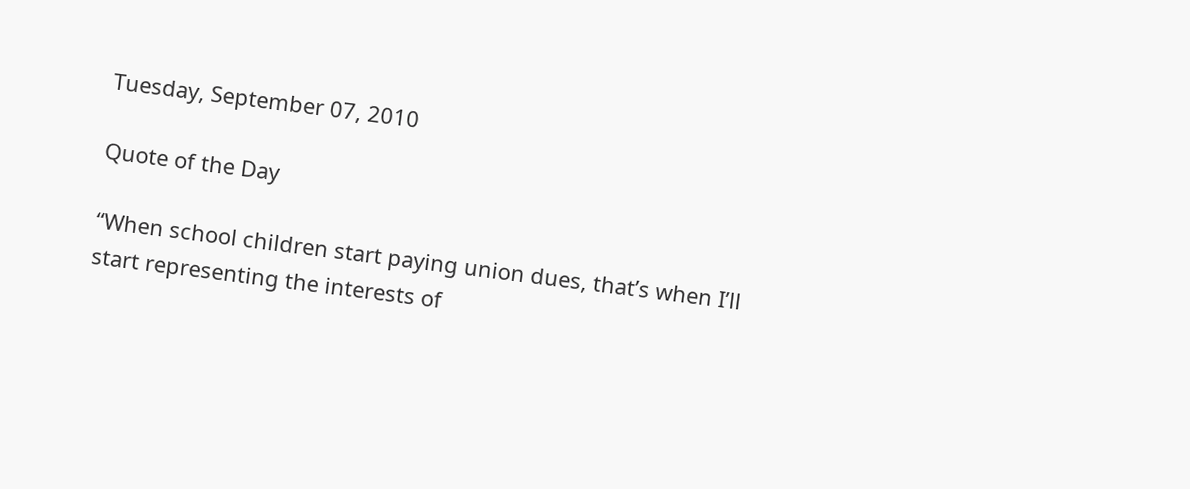Tuesday, September 07, 2010

Quote of the Day

“When school children start paying union dues, that’s when I’ll start representing the interests of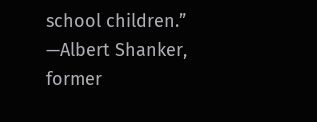school children.”
—Albert Shanker, former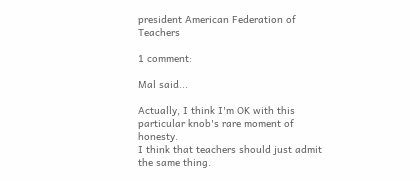president American Federation of Teachers

1 comment:

Mal said...

Actually, I think I'm OK with this particular knob's rare moment of honesty.
I think that teachers should just admit the same thing.